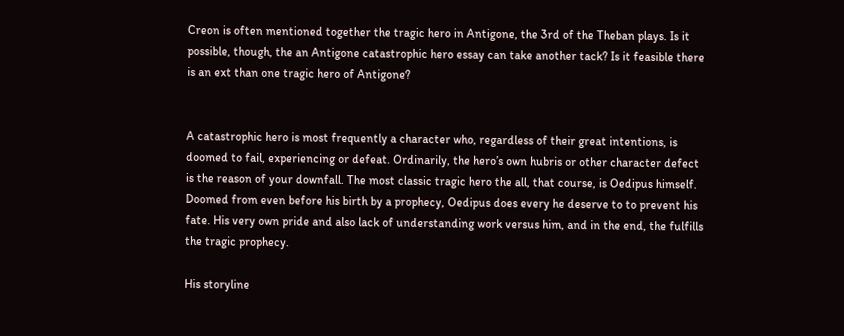Creon is often mentioned together the tragic hero in Antigone, the 3rd of the Theban plays. Is it possible, though, the an Antigone catastrophic hero essay can take another tack? Is it feasible there is an ext than one tragic hero of Antigone?


A catastrophic hero is most frequently a character who, regardless of their great intentions, is doomed to fail, experiencing or defeat. Ordinarily, the hero’s own hubris or other character defect is the reason of your downfall. The most classic tragic hero the all, that course, is Oedipus himself. Doomed from even before his birth by a prophecy, Oedipus does every he deserve to to prevent his fate. His very own pride and also lack of understanding work versus him, and in the end, the fulfills the tragic prophecy.

His storyline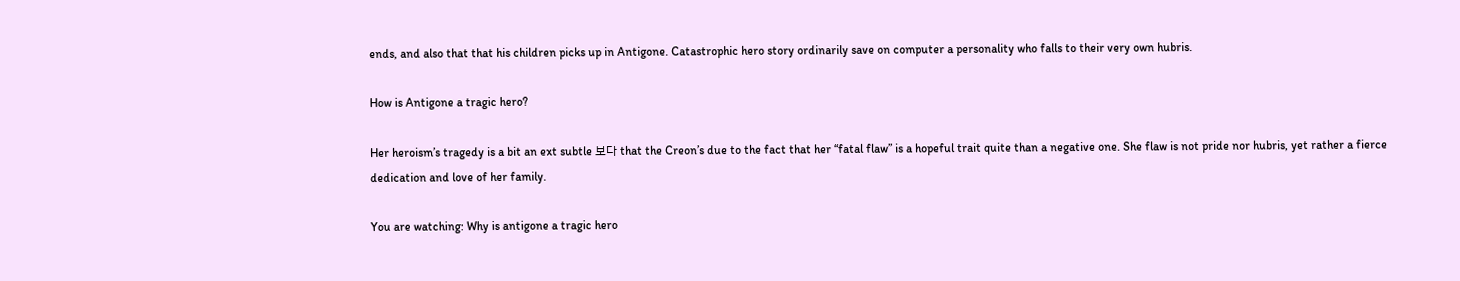ends, and also that that his children picks up in Antigone. Catastrophic hero story ordinarily save on computer a personality who falls to their very own hubris.

How is Antigone a tragic hero?

Her heroism’s tragedy is a bit an ext subtle 보다 that the Creon’s due to the fact that her “fatal flaw” is a hopeful trait quite than a negative one. She flaw is not pride nor hubris, yet rather a fierce dedication and love of her family.

You are watching: Why is antigone a tragic hero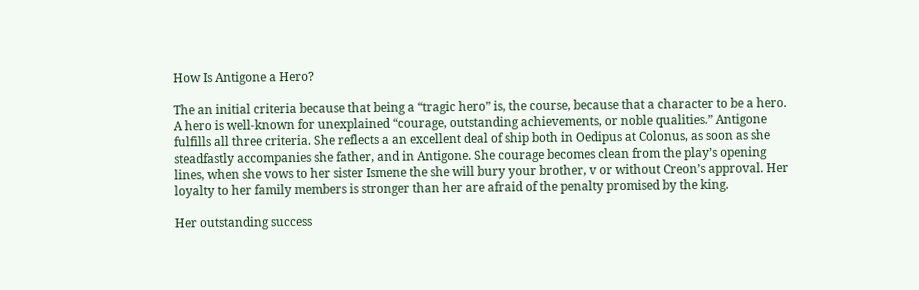How Is Antigone a Hero?

The an initial criteria because that being a “tragic hero” is, the course, because that a character to be a hero. A hero is well-known for unexplained “courage, outstanding achievements, or noble qualities.” Antigone fulfills all three criteria. She reflects a an excellent deal of ship both in Oedipus at Colonus, as soon as she steadfastly accompanies she father, and in Antigone. She courage becomes clean from the play’s opening lines, when she vows to her sister Ismene the she will bury your brother, v or without Creon’s approval. Her loyalty to her family members is stronger than her are afraid of the penalty promised by the king.

Her outstanding success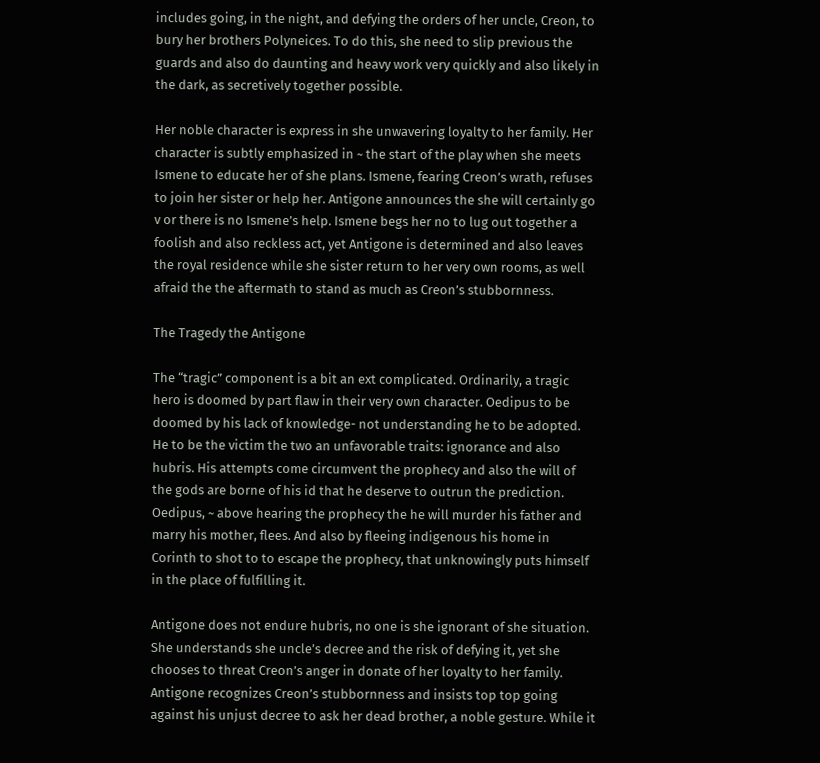includes going, in the night, and defying the orders of her uncle, Creon, to bury her brothers Polyneices. To do this, she need to slip previous the guards and also do daunting and heavy work very quickly and also likely in the dark, as secretively together possible.

Her noble character is express in she unwavering loyalty to her family. Her character is subtly emphasized in ~ the start of the play when she meets Ismene to educate her of she plans. Ismene, fearing Creon’s wrath, refuses to join her sister or help her. Antigone announces the she will certainly go v or there is no Ismene’s help. Ismene begs her no to lug out together a foolish and also reckless act, yet Antigone is determined and also leaves the royal residence while she sister return to her very own rooms, as well afraid the the aftermath to stand as much as Creon’s stubbornness.

The Tragedy the Antigone

The “tragic” component is a bit an ext complicated. Ordinarily, a tragic hero is doomed by part flaw in their very own character. Oedipus to be doomed by his lack of knowledge- not understanding he to be adopted. He to be the victim the two an unfavorable traits: ignorance and also hubris. His attempts come circumvent the prophecy and also the will of the gods are borne of his id that he deserve to outrun the prediction. Oedipus, ~ above hearing the prophecy the he will murder his father and marry his mother, flees. And also by fleeing indigenous his home in Corinth to shot to to escape the prophecy, that unknowingly puts himself in the place of fulfilling it.

Antigone does not endure hubris, no one is she ignorant of she situation. She understands she uncle’s decree and the risk of defying it, yet she chooses to threat Creon’s anger in donate of her loyalty to her family. Antigone recognizes Creon’s stubbornness and insists top top going against his unjust decree to ask her dead brother, a noble gesture. While it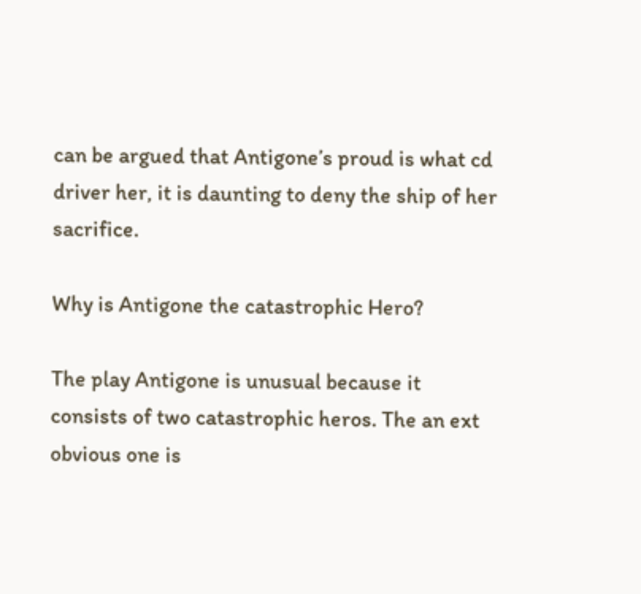can be argued that Antigone’s proud is what cd driver her, it is daunting to deny the ship of her sacrifice.

Why is Antigone the catastrophic Hero?

The play Antigone is unusual because it consists of two catastrophic heros. The an ext obvious one is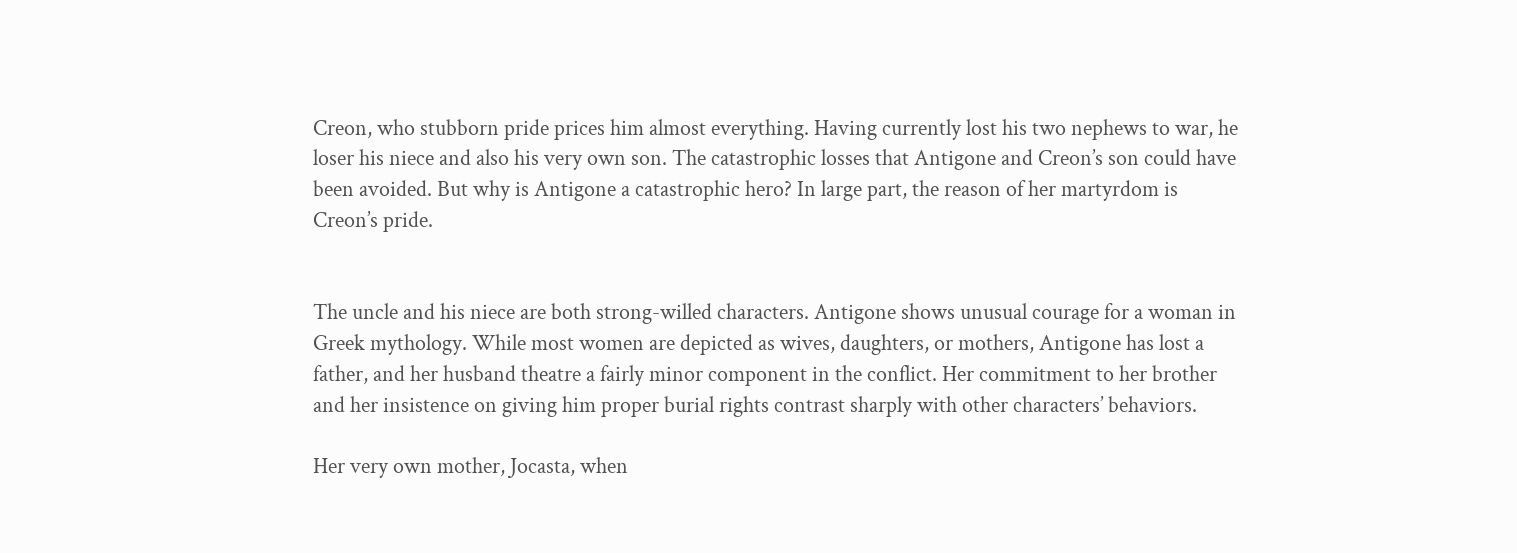Creon, who stubborn pride prices him almost everything. Having currently lost his two nephews to war, he loser his niece and also his very own son. The catastrophic losses that Antigone and Creon’s son could have been avoided. But why is Antigone a catastrophic hero? In large part, the reason of her martyrdom is Creon’s pride.


The uncle and his niece are both strong-willed characters. Antigone shows unusual courage for a woman in Greek mythology. While most women are depicted as wives, daughters, or mothers, Antigone has lost a father, and her husband theatre a fairly minor component in the conflict. Her commitment to her brother and her insistence on giving him proper burial rights contrast sharply with other characters’ behaviors.

Her very own mother, Jocasta, when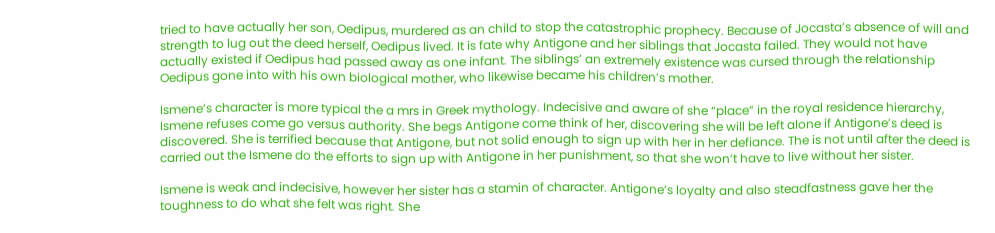tried to have actually her son, Oedipus, murdered as an child to stop the catastrophic prophecy. Because of Jocasta’s absence of will and strength to lug out the deed herself, Oedipus lived. It is fate why Antigone and her siblings that Jocasta failed. They would not have actually existed if Oedipus had passed away as one infant. The siblings’ an extremely existence was cursed through the relationship Oedipus gone into with his own biological mother, who likewise became his children’s mother.

Ismene’s character is more typical the a mrs in Greek mythology. Indecisive and aware of she “place” in the royal residence hierarchy, Ismene refuses come go versus authority. She begs Antigone come think of her, discovering she will be left alone if Antigone’s deed is discovered. She is terrified because that Antigone, but not solid enough to sign up with her in her defiance. The is not until after the deed is carried out the Ismene do the efforts to sign up with Antigone in her punishment, so that she won’t have to live without her sister.

Ismene is weak and indecisive, however her sister has a stamin of character. Antigone’s loyalty and also steadfastness gave her the toughness to do what she felt was right. She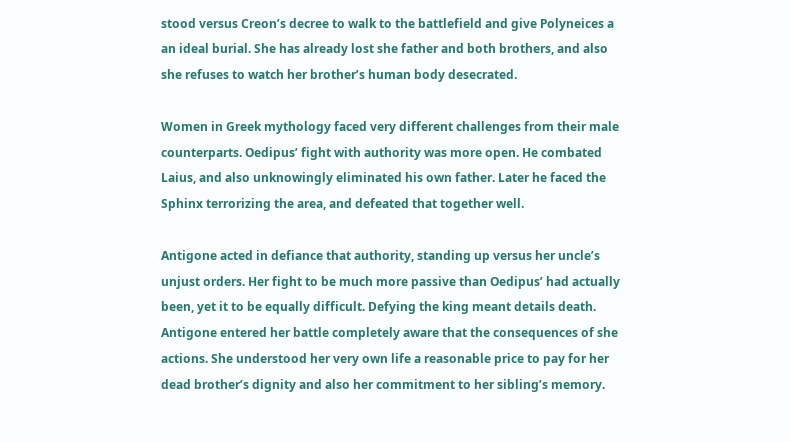stood versus Creon’s decree to walk to the battlefield and give Polyneices a an ideal burial. She has already lost she father and both brothers, and also she refuses to watch her brother’s human body desecrated.

Women in Greek mythology faced very different challenges from their male counterparts. Oedipus’ fight with authority was more open. He combated Laius, and also unknowingly eliminated his own father. Later he faced the Sphinx terrorizing the area, and defeated that together well.

Antigone acted in defiance that authority, standing up versus her uncle’s unjust orders. Her fight to be much more passive than Oedipus’ had actually been, yet it to be equally difficult. Defying the king meant details death. Antigone entered her battle completely aware that the consequences of she actions. She understood her very own life a reasonable price to pay for her dead brother’s dignity and also her commitment to her sibling’s memory.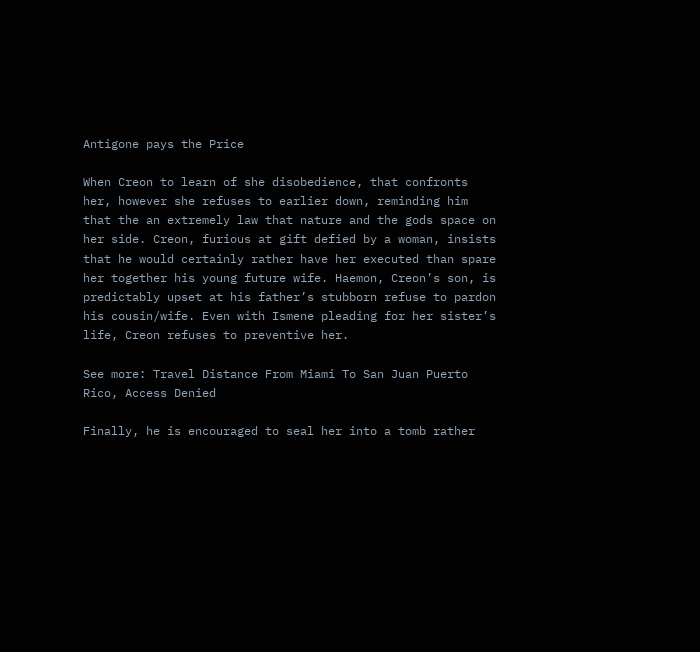Antigone pays the Price

When Creon to learn of she disobedience, that confronts her, however she refuses to earlier down, reminding him that the an extremely law that nature and the gods space on her side. Creon, furious at gift defied by a woman, insists that he would certainly rather have her executed than spare her together his young future wife. Haemon, Creon’s son, is predictably upset at his father’s stubborn refuse to pardon his cousin/wife. Even with Ismene pleading for her sister’s life, Creon refuses to preventive her.

See more: Travel Distance From Miami To San Juan Puerto Rico, Access Denied

Finally, he is encouraged to seal her into a tomb rather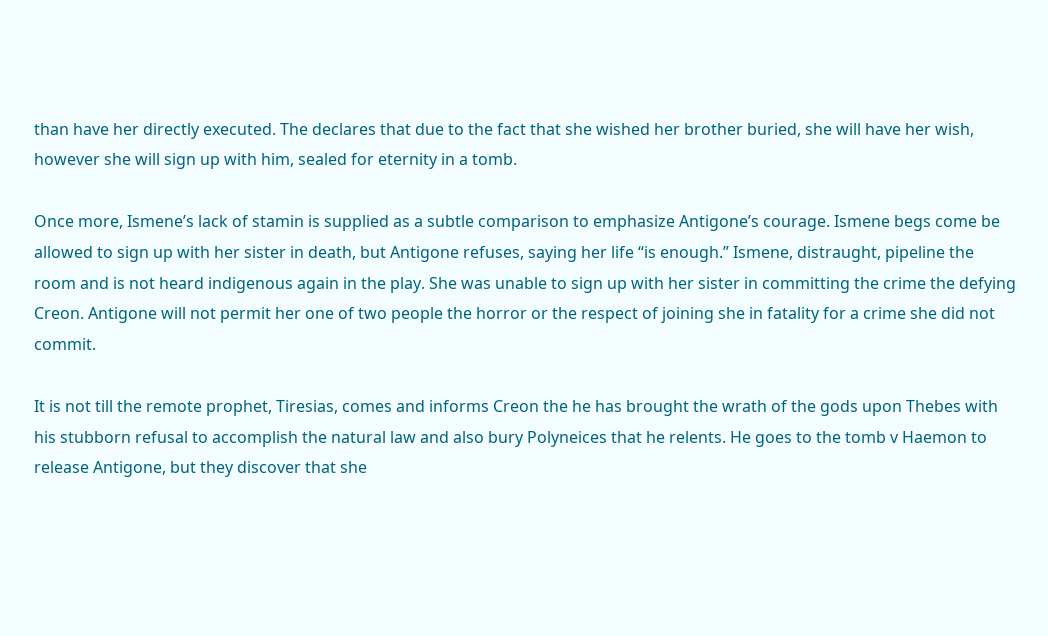than have her directly executed. The declares that due to the fact that she wished her brother buried, she will have her wish, however she will sign up with him, sealed for eternity in a tomb.

Once more, Ismene’s lack of stamin is supplied as a subtle comparison to emphasize Antigone’s courage. Ismene begs come be allowed to sign up with her sister in death, but Antigone refuses, saying her life “is enough.” Ismene, distraught, pipeline the room and is not heard indigenous again in the play. She was unable to sign up with her sister in committing the crime the defying Creon. Antigone will not permit her one of two people the horror or the respect of joining she in fatality for a crime she did not commit.

It is not till the remote prophet, Tiresias, comes and informs Creon the he has brought the wrath of the gods upon Thebes with his stubborn refusal to accomplish the natural law and also bury Polyneices that he relents. He goes to the tomb v Haemon to release Antigone, but they discover that she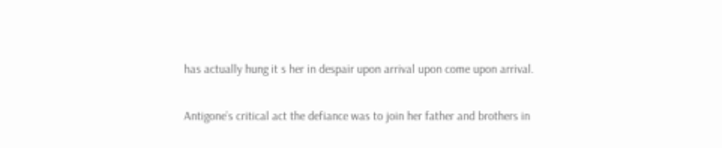has actually hung it s her in despair upon arrival upon come upon arrival.

Antigone’s critical act the defiance was to join her father and brothers in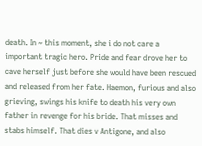death. In ~ this moment, she i do not care a important tragic hero. Pride and fear drove her to cave herself just before she would have been rescued and released from her fate. Haemon, furious and also grieving, swings his knife to death his very own father in revenge for his bride. That misses and stabs himself. That dies v Antigone, and also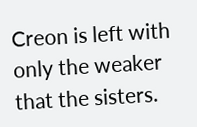Creon is left with only the weaker that the sisters.